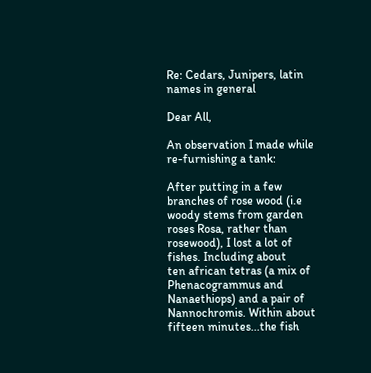Re: Cedars, Junipers, latin names in general

Dear All,

An observation I made while re-furnishing a tank:

After putting in a few branches of rose wood (i.e woody stems from garden
roses Rosa, rather than rosewood), I lost a lot of fishes. Including about
ten african tetras (a mix of Phenacogrammus and Nanaethiops) and a pair of
Nannochromis. Within about fifteen minutes...the fish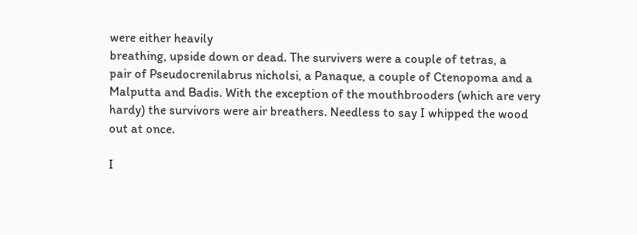were either heavily
breathing, upside down or dead. The survivers were a couple of tetras, a
pair of Pseudocrenilabrus nicholsi, a Panaque, a couple of Ctenopoma and a
Malputta and Badis. With the exception of the mouthbrooders (which are very
hardy) the survivors were air breathers. Needless to say I whipped the wood
out at once.

I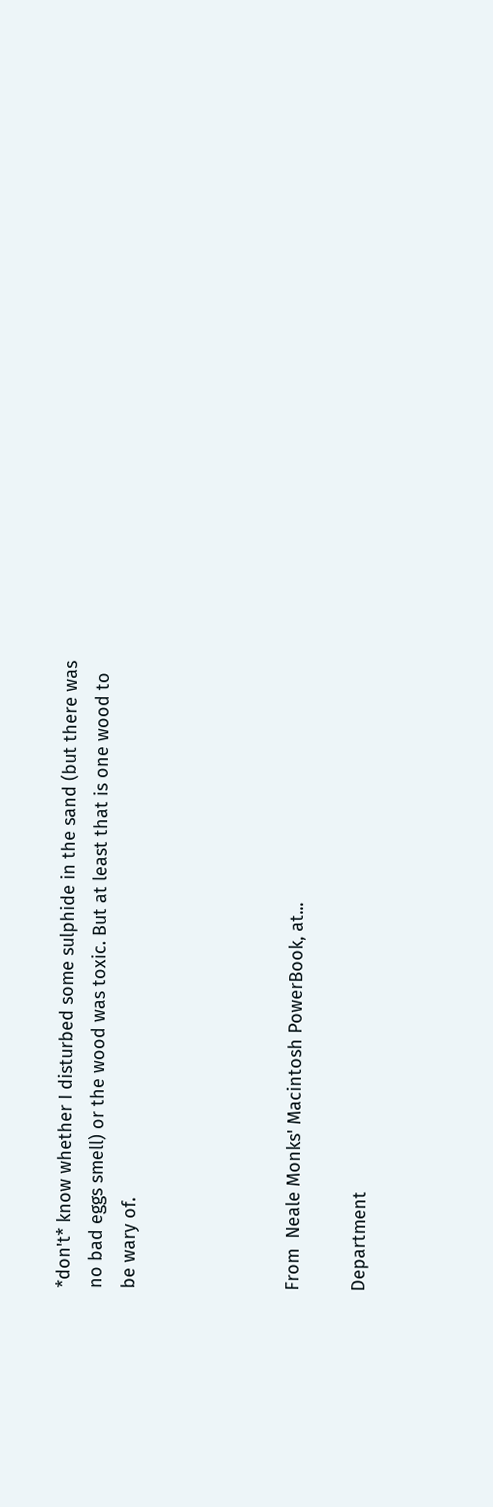*don't* know whether I disturbed some sulphide in the sand (but there was
no bad eggs smell) or the wood was toxic. But at least that is one wood to
be wary of.




From  Neale Monks' Macintosh PowerBook, at...

Department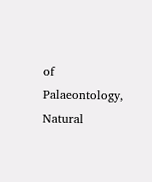of Palaeontology, Natural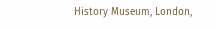History Museum, London,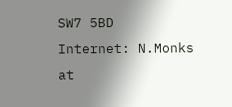SW7 5BD
Internet: N.Monks at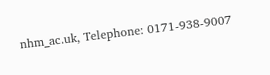nhm_ac.uk, Telephone: 0171-938-9007